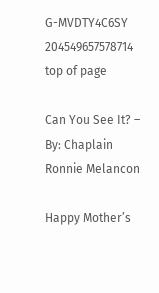G-MVDTY4C6SY 204549657578714
top of page

Can You See It? – By: Chaplain Ronnie Melancon

Happy Mother’s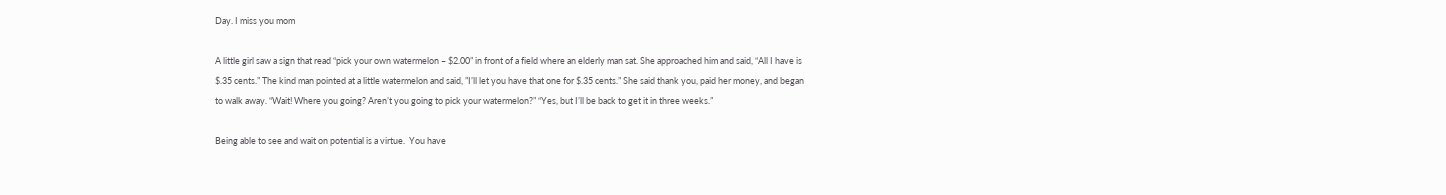Day. I miss you mom

A little girl saw a sign that read “pick your own watermelon – $2.00” in front of a field where an elderly man sat. She approached him and said, “All I have is $.35 cents.” The kind man pointed at a little watermelon and said, ”I’ll let you have that one for $.35 cents.” She said thank you, paid her money, and began to walk away. “Wait! Where you going? Aren’t you going to pick your watermelon?” “Yes, but I’ll be back to get it in three weeks.”

Being able to see and wait on potential is a virtue.  You have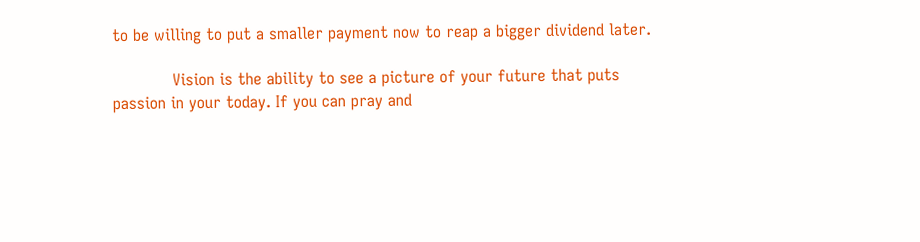to be willing to put a smaller payment now to reap a bigger dividend later.

            Vision is the ability to see a picture of your future that puts passion in your today. If you can pray and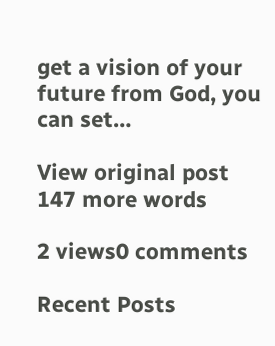get a vision of your future from God, you can set…

View original post 147 more words

2 views0 comments

Recent Posts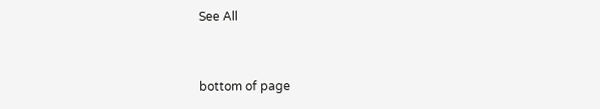See All


bottom of page